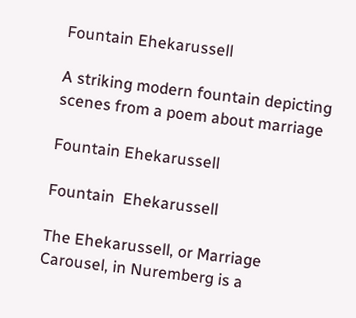Fountain Ehekarussell

A striking modern fountain depicting scenes from a poem about marriage

Fountain Ehekarussell

Fountain  Ehekarussell

The Ehekarussell, or Marriage Carousel, in Nuremberg is a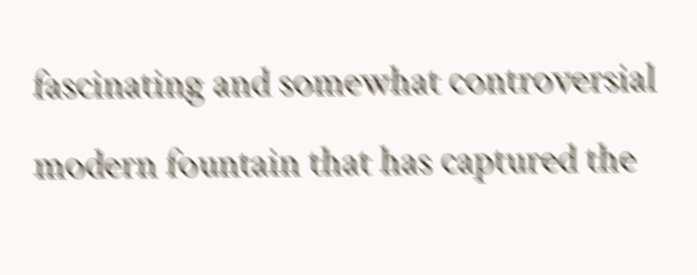fascinating and somewhat controversial modern fountain that has captured the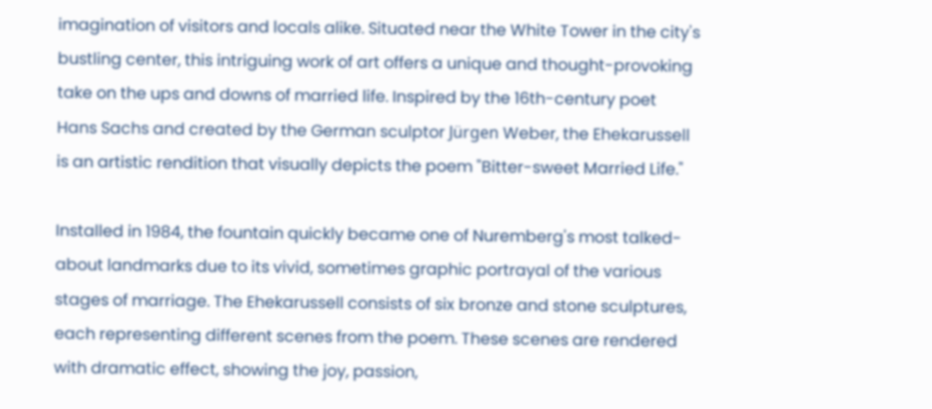imagination of visitors and locals alike. Situated near the White Tower in the city's bustling center, this intriguing work of art offers a unique and thought-provoking take on the ups and downs of married life. Inspired by the 16th-century poet Hans Sachs and created by the German sculptor Jürgen Weber, the Ehekarussell is an artistic rendition that visually depicts the poem "Bitter-sweet Married Life."

Installed in 1984, the fountain quickly became one of Nuremberg's most talked-about landmarks due to its vivid, sometimes graphic portrayal of the various stages of marriage. The Ehekarussell consists of six bronze and stone sculptures, each representing different scenes from the poem. These scenes are rendered with dramatic effect, showing the joy, passion,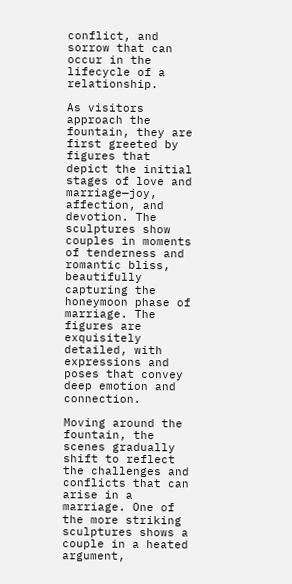conflict, and sorrow that can occur in the lifecycle of a relationship.

As visitors approach the fountain, they are first greeted by figures that depict the initial stages of love and marriage—joy, affection, and devotion. The sculptures show couples in moments of tenderness and romantic bliss, beautifully capturing the honeymoon phase of marriage. The figures are exquisitely detailed, with expressions and poses that convey deep emotion and connection.

Moving around the fountain, the scenes gradually shift to reflect the challenges and conflicts that can arise in a marriage. One of the more striking sculptures shows a couple in a heated argument,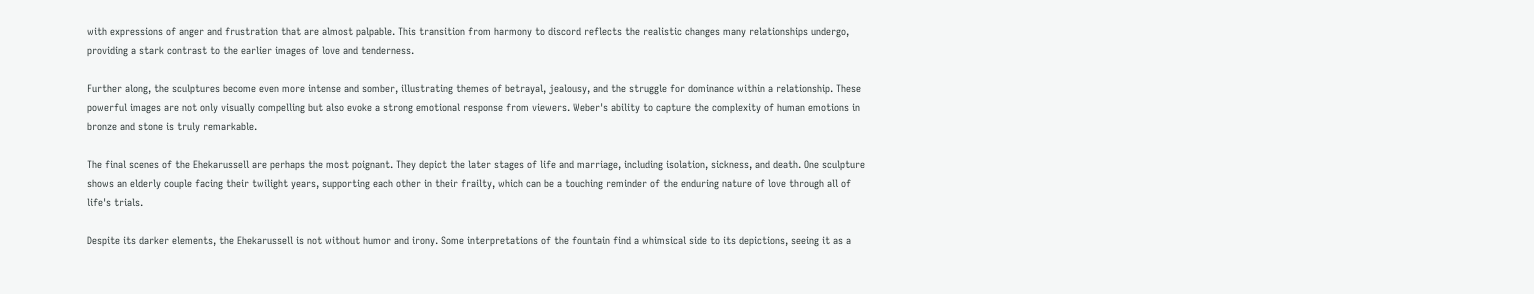with expressions of anger and frustration that are almost palpable. This transition from harmony to discord reflects the realistic changes many relationships undergo, providing a stark contrast to the earlier images of love and tenderness.

Further along, the sculptures become even more intense and somber, illustrating themes of betrayal, jealousy, and the struggle for dominance within a relationship. These powerful images are not only visually compelling but also evoke a strong emotional response from viewers. Weber's ability to capture the complexity of human emotions in bronze and stone is truly remarkable.

The final scenes of the Ehekarussell are perhaps the most poignant. They depict the later stages of life and marriage, including isolation, sickness, and death. One sculpture shows an elderly couple facing their twilight years, supporting each other in their frailty, which can be a touching reminder of the enduring nature of love through all of life's trials.

Despite its darker elements, the Ehekarussell is not without humor and irony. Some interpretations of the fountain find a whimsical side to its depictions, seeing it as a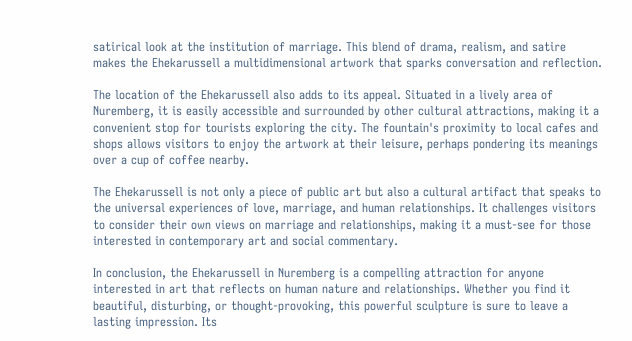satirical look at the institution of marriage. This blend of drama, realism, and satire makes the Ehekarussell a multidimensional artwork that sparks conversation and reflection.

The location of the Ehekarussell also adds to its appeal. Situated in a lively area of Nuremberg, it is easily accessible and surrounded by other cultural attractions, making it a convenient stop for tourists exploring the city. The fountain's proximity to local cafes and shops allows visitors to enjoy the artwork at their leisure, perhaps pondering its meanings over a cup of coffee nearby.

The Ehekarussell is not only a piece of public art but also a cultural artifact that speaks to the universal experiences of love, marriage, and human relationships. It challenges visitors to consider their own views on marriage and relationships, making it a must-see for those interested in contemporary art and social commentary.

In conclusion, the Ehekarussell in Nuremberg is a compelling attraction for anyone interested in art that reflects on human nature and relationships. Whether you find it beautiful, disturbing, or thought-provoking, this powerful sculpture is sure to leave a lasting impression. Its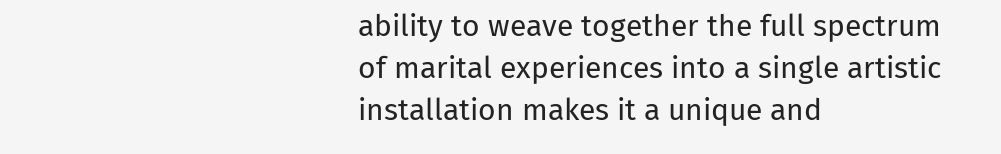ability to weave together the full spectrum of marital experiences into a single artistic installation makes it a unique and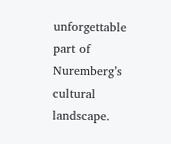unforgettable part of Nuremberg’s cultural landscape.